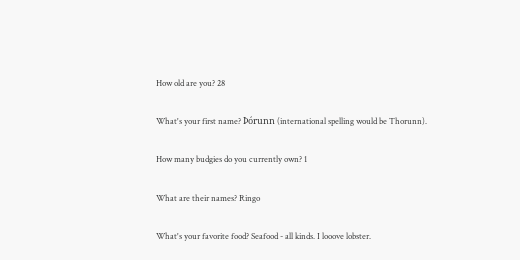How old are you? 28

What's your first name? Þórunn (international spelling would be Thorunn).

How many budgies do you currently own? 1

What are their names? Ringo

What's your favorite food? Seafood - all kinds. I looove lobster.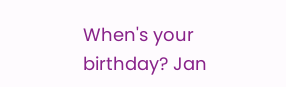When's your birthday? Jan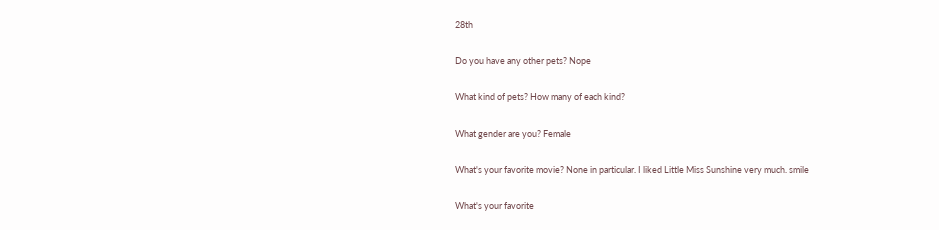28th

Do you have any other pets? Nope

What kind of pets? How many of each kind?

What gender are you? Female

What's your favorite movie? None in particular. I liked Little Miss Sunshine very much. smile

What's your favorite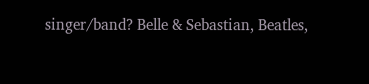singer/band? Belle & Sebastian, Beatles,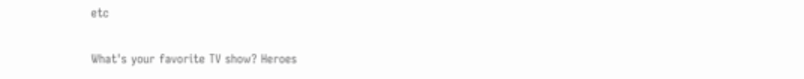etc

What's your favorite TV show? Heroes